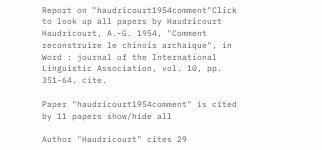Report on "haudricourt1954comment"Click to look up all papers by Haudricourt
Haudricourt, A.-G. 1954, "Comment reconstruire le chinois archaique", in Word : journal of the International Linguistic Association, vol. 10, pp. 351-64. cite.

Paper "haudricourt1954comment" is cited by 11 papers show/hide all

Author "Haudricourt" cites 29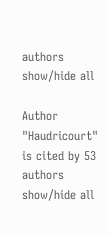authors show/hide all

Author "Haudricourt" is cited by 53 authors show/hide all